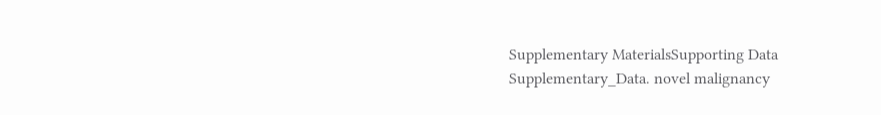Supplementary MaterialsSupporting Data Supplementary_Data. novel malignancy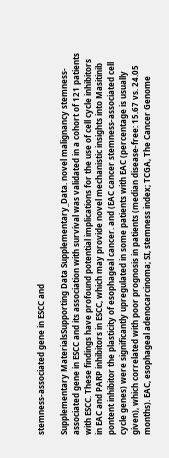stemness-associated gene in ESCC and

Supplementary MaterialsSupporting Data Supplementary_Data. novel malignancy stemness-associated gene in ESCC and its association with survival was validated in a cohort of 121 patients with ESCC. These findings have profound potential implications for the use of cell cycle inhibitors in EAC and PARP inhibitors in ESCC, which may provide novel mechanistic insights into Masitinib pontent inhibitor the plasticity of esophageal cancer. and (EAC cancer stemness-associated cell cycle genes) were significantly upregulated in some patients with EAC (percentage is usually given), which correlated with poor prognosis in patients (median disease-free: 15.67 vs. 24.05 months). EAC, esophageal adenocarcinoma; SI, stemness index; TCGA, The Cancer Genome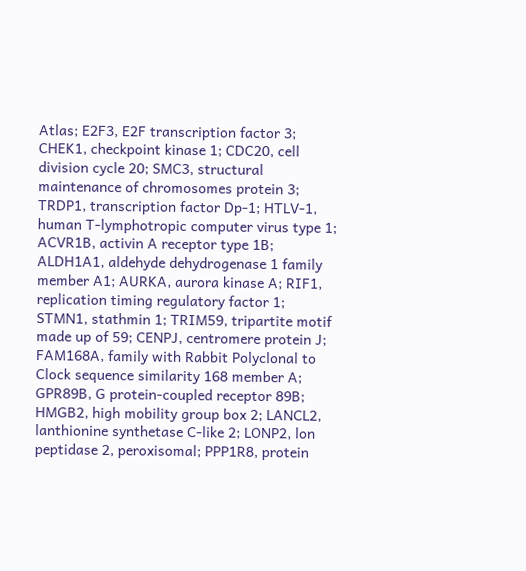Atlas; E2F3, E2F transcription factor 3; CHEK1, checkpoint kinase 1; CDC20, cell division cycle 20; SMC3, structural maintenance of chromosomes protein 3; TRDP1, transcription factor Dp-1; HTLV-1, human T-lymphotropic computer virus type 1; ACVR1B, activin A receptor type 1B; ALDH1A1, aldehyde dehydrogenase 1 family member A1; AURKA, aurora kinase A; RIF1, replication timing regulatory factor 1; STMN1, stathmin 1; TRIM59, tripartite motif made up of 59; CENPJ, centromere protein J; FAM168A, family with Rabbit Polyclonal to Clock sequence similarity 168 member A; GPR89B, G protein-coupled receptor 89B; HMGB2, high mobility group box 2; LANCL2, lanthionine synthetase C-like 2; LONP2, lon peptidase 2, peroxisomal; PPP1R8, protein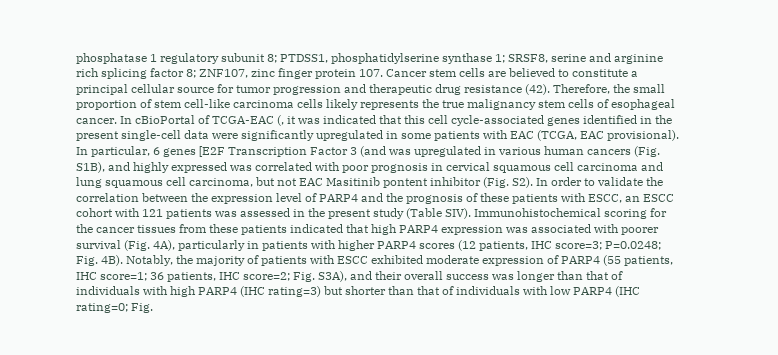phosphatase 1 regulatory subunit 8; PTDSS1, phosphatidylserine synthase 1; SRSF8, serine and arginine rich splicing factor 8; ZNF107, zinc finger protein 107. Cancer stem cells are believed to constitute a principal cellular source for tumor progression and therapeutic drug resistance (42). Therefore, the small proportion of stem cell-like carcinoma cells likely represents the true malignancy stem cells of esophageal cancer. In cBioPortal of TCGA-EAC (, it was indicated that this cell cycle-associated genes identified in the present single-cell data were significantly upregulated in some patients with EAC (TCGA, EAC provisional). In particular, 6 genes [E2F Transcription Factor 3 (and was upregulated in various human cancers (Fig. S1B), and highly expressed was correlated with poor prognosis in cervical squamous cell carcinoma and lung squamous cell carcinoma, but not EAC Masitinib pontent inhibitor (Fig. S2). In order to validate the correlation between the expression level of PARP4 and the prognosis of these patients with ESCC, an ESCC cohort with 121 patients was assessed in the present study (Table SIV). Immunohistochemical scoring for the cancer tissues from these patients indicated that high PARP4 expression was associated with poorer survival (Fig. 4A), particularly in patients with higher PARP4 scores (12 patients, IHC score=3; P=0.0248; Fig. 4B). Notably, the majority of patients with ESCC exhibited moderate expression of PARP4 (55 patients, IHC score=1; 36 patients, IHC score=2; Fig. S3A), and their overall success was longer than that of individuals with high PARP4 (IHC rating=3) but shorter than that of individuals with low PARP4 (IHC rating=0; Fig.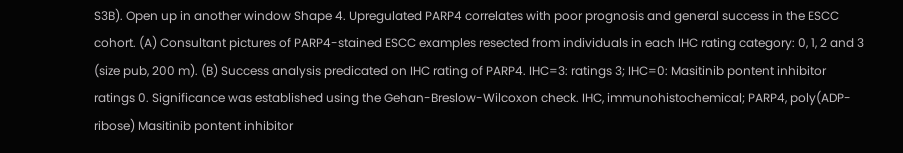S3B). Open up in another window Shape 4. Upregulated PARP4 correlates with poor prognosis and general success in the ESCC cohort. (A) Consultant pictures of PARP4-stained ESCC examples resected from individuals in each IHC rating category: 0, 1, 2 and 3 (size pub, 200 m). (B) Success analysis predicated on IHC rating of PARP4. IHC=3: ratings 3; IHC=0: Masitinib pontent inhibitor ratings 0. Significance was established using the Gehan-Breslow-Wilcoxon check. IHC, immunohistochemical; PARP4, poly(ADP-ribose) Masitinib pontent inhibitor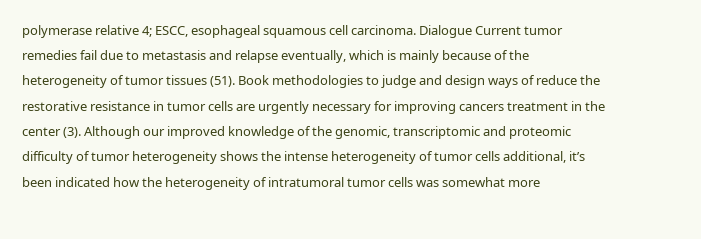polymerase relative 4; ESCC, esophageal squamous cell carcinoma. Dialogue Current tumor remedies fail due to metastasis and relapse eventually, which is mainly because of the heterogeneity of tumor tissues (51). Book methodologies to judge and design ways of reduce the restorative resistance in tumor cells are urgently necessary for improving cancers treatment in the center (3). Although our improved knowledge of the genomic, transcriptomic and proteomic difficulty of tumor heterogeneity shows the intense heterogeneity of tumor cells additional, it’s been indicated how the heterogeneity of intratumoral tumor cells was somewhat more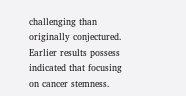challenging than originally conjectured. Earlier results possess indicated that focusing on cancer stemness.